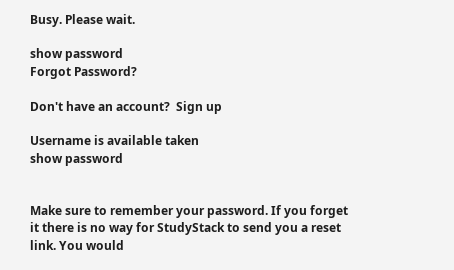Busy. Please wait.

show password
Forgot Password?

Don't have an account?  Sign up

Username is available taken
show password


Make sure to remember your password. If you forget it there is no way for StudyStack to send you a reset link. You would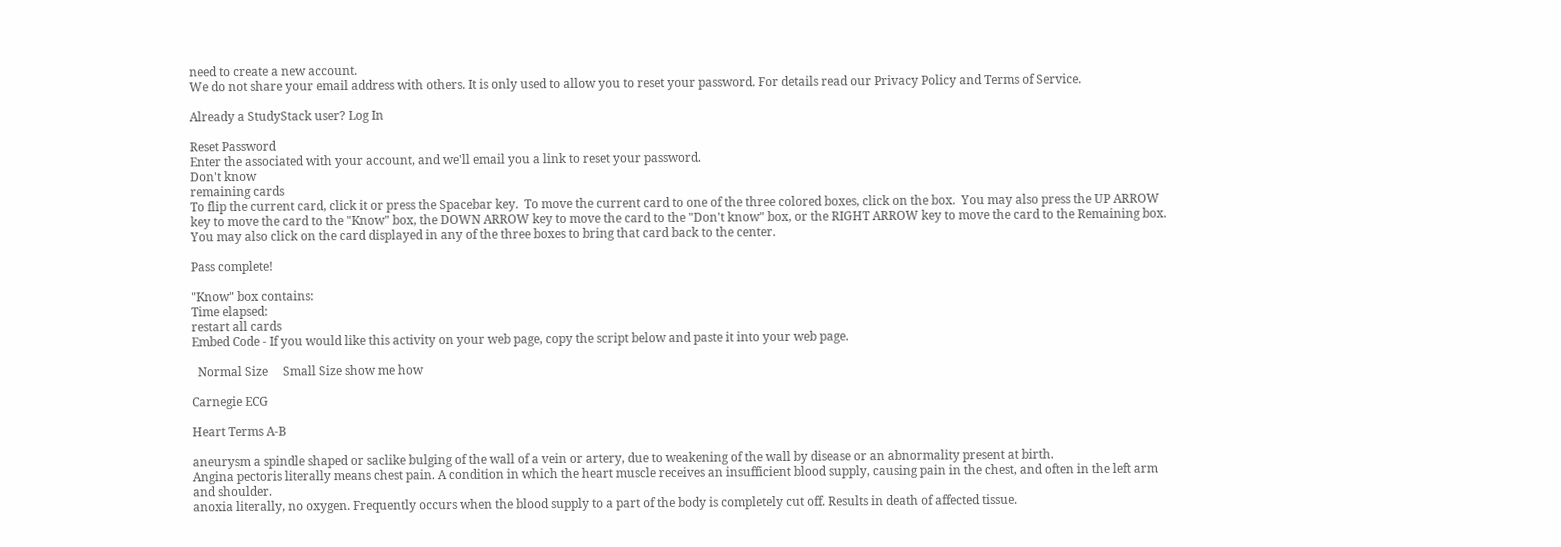need to create a new account.
We do not share your email address with others. It is only used to allow you to reset your password. For details read our Privacy Policy and Terms of Service.

Already a StudyStack user? Log In

Reset Password
Enter the associated with your account, and we'll email you a link to reset your password.
Don't know
remaining cards
To flip the current card, click it or press the Spacebar key.  To move the current card to one of the three colored boxes, click on the box.  You may also press the UP ARROW key to move the card to the "Know" box, the DOWN ARROW key to move the card to the "Don't know" box, or the RIGHT ARROW key to move the card to the Remaining box.  You may also click on the card displayed in any of the three boxes to bring that card back to the center.

Pass complete!

"Know" box contains:
Time elapsed:
restart all cards
Embed Code - If you would like this activity on your web page, copy the script below and paste it into your web page.

  Normal Size     Small Size show me how

Carnegie ECG

Heart Terms A-B

aneurysm a spindle shaped or saclike bulging of the wall of a vein or artery, due to weakening of the wall by disease or an abnormality present at birth.
Angina pectoris literally means chest pain. A condition in which the heart muscle receives an insufficient blood supply, causing pain in the chest, and often in the left arm and shoulder.
anoxia literally, no oxygen. Frequently occurs when the blood supply to a part of the body is completely cut off. Results in death of affected tissue.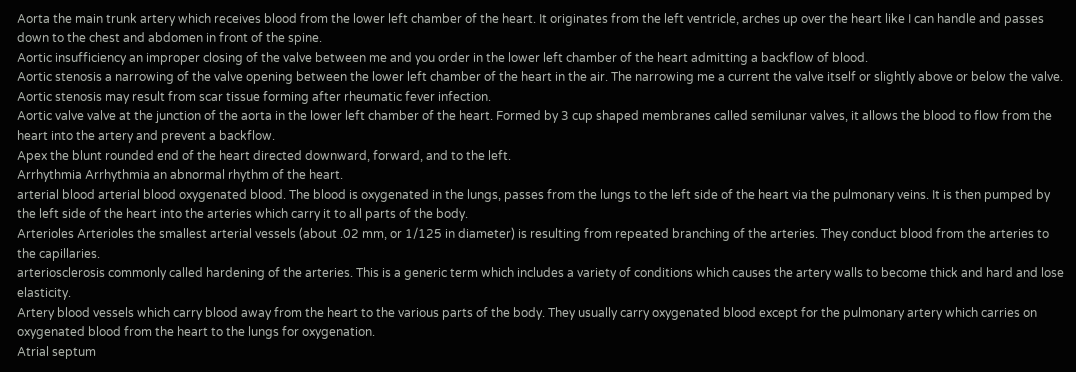Aorta the main trunk artery which receives blood from the lower left chamber of the heart. It originates from the left ventricle, arches up over the heart like I can handle and passes down to the chest and abdomen in front of the spine.
Aortic insufficiency an improper closing of the valve between me and you order in the lower left chamber of the heart admitting a backflow of blood.
Aortic stenosis a narrowing of the valve opening between the lower left chamber of the heart in the air. The narrowing me a current the valve itself or slightly above or below the valve. Aortic stenosis may result from scar tissue forming after rheumatic fever infection.
Aortic valve valve at the junction of the aorta in the lower left chamber of the heart. Formed by 3 cup shaped membranes called semilunar valves, it allows the blood to flow from the heart into the artery and prevent a backflow.
Apex the blunt rounded end of the heart directed downward, forward, and to the left.
Arrhythmia Arrhythmia an abnormal rhythm of the heart.
arterial blood arterial blood oxygenated blood. The blood is oxygenated in the lungs, passes from the lungs to the left side of the heart via the pulmonary veins. It is then pumped by the left side of the heart into the arteries which carry it to all parts of the body.
Arterioles Arterioles the smallest arterial vessels (about .02 mm, or 1/125 in diameter) is resulting from repeated branching of the arteries. They conduct blood from the arteries to the capillaries.
arteriosclerosis commonly called hardening of the arteries. This is a generic term which includes a variety of conditions which causes the artery walls to become thick and hard and lose elasticity.
Artery blood vessels which carry blood away from the heart to the various parts of the body. They usually carry oxygenated blood except for the pulmonary artery which carries on oxygenated blood from the heart to the lungs for oxygenation.
Atrial septum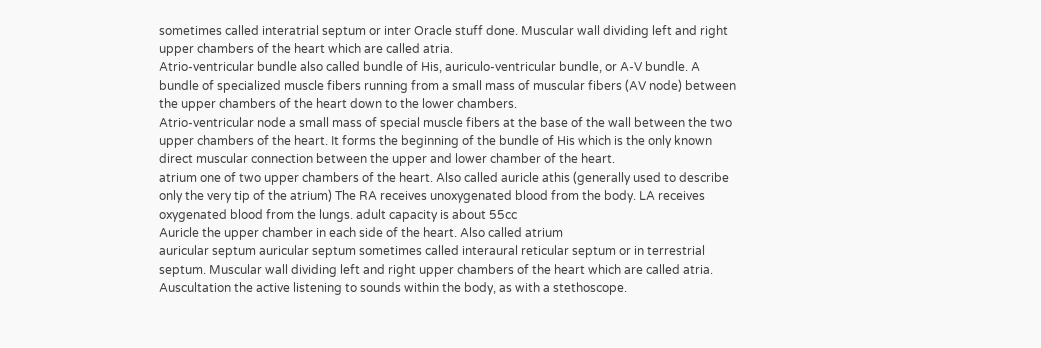sometimes called interatrial septum or inter Oracle stuff done. Muscular wall dividing left and right upper chambers of the heart which are called atria.
Atrio-ventricular bundle also called bundle of His, auriculo-ventricular bundle, or A-V bundle. A bundle of specialized muscle fibers running from a small mass of muscular fibers (AV node) between the upper chambers of the heart down to the lower chambers.
Atrio-ventricular node a small mass of special muscle fibers at the base of the wall between the two upper chambers of the heart. It forms the beginning of the bundle of His which is the only known direct muscular connection between the upper and lower chamber of the heart.
atrium one of two upper chambers of the heart. Also called auricle athis (generally used to describe only the very tip of the atrium) The RA receives unoxygenated blood from the body. LA receives oxygenated blood from the lungs. adult capacity is about 55cc
Auricle the upper chamber in each side of the heart. Also called atrium
auricular septum auricular septum sometimes called interaural reticular septum or in terrestrial septum. Muscular wall dividing left and right upper chambers of the heart which are called atria.
Auscultation the active listening to sounds within the body, as with a stethoscope.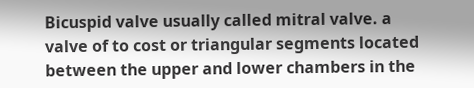Bicuspid valve usually called mitral valve. a valve of to cost or triangular segments located between the upper and lower chambers in the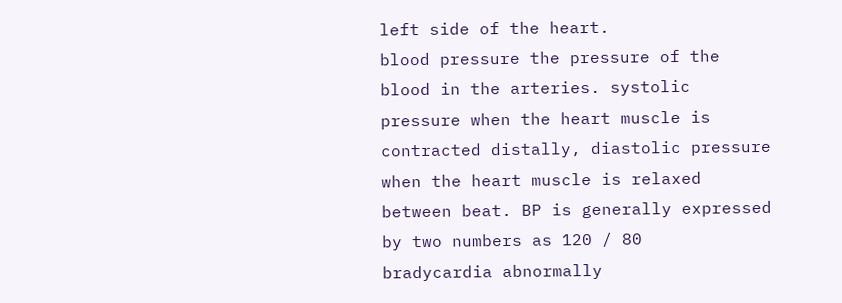left side of the heart.
blood pressure the pressure of the blood in the arteries. systolic pressure when the heart muscle is contracted distally, diastolic pressure when the heart muscle is relaxed between beat. BP is generally expressed by two numbers as 120 / 80
bradycardia abnormally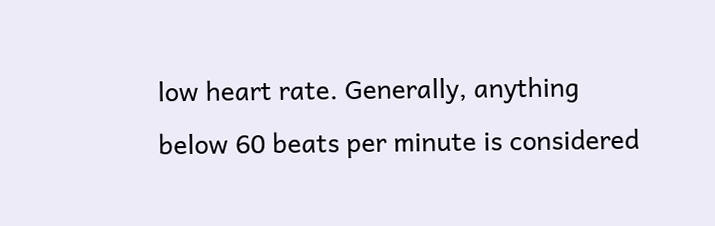low heart rate. Generally, anything below 60 beats per minute is considered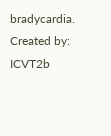bradycardia.
Created by: ICVT2b